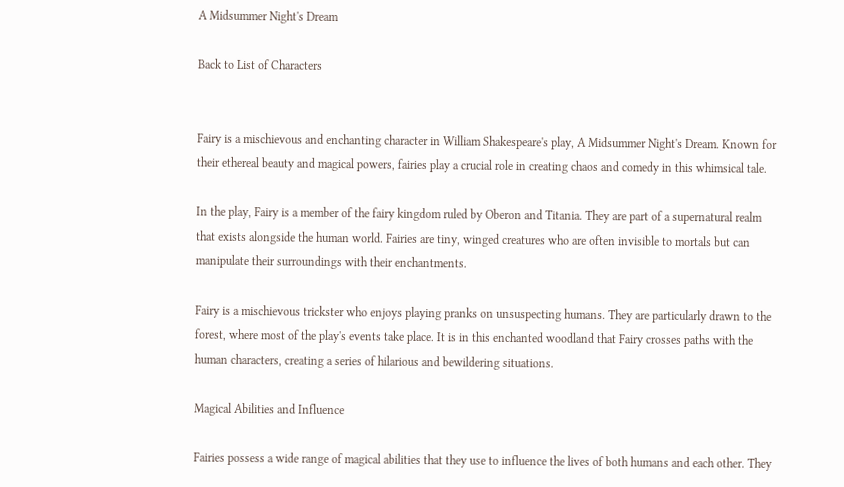A Midsummer Night's Dream

Back to List of Characters


Fairy is a mischievous and enchanting character in William Shakespeare's play, A Midsummer Night's Dream. Known for their ethereal beauty and magical powers, fairies play a crucial role in creating chaos and comedy in this whimsical tale.

In the play, Fairy is a member of the fairy kingdom ruled by Oberon and Titania. They are part of a supernatural realm that exists alongside the human world. Fairies are tiny, winged creatures who are often invisible to mortals but can manipulate their surroundings with their enchantments.

Fairy is a mischievous trickster who enjoys playing pranks on unsuspecting humans. They are particularly drawn to the forest, where most of the play's events take place. It is in this enchanted woodland that Fairy crosses paths with the human characters, creating a series of hilarious and bewildering situations.

Magical Abilities and Influence

Fairies possess a wide range of magical abilities that they use to influence the lives of both humans and each other. They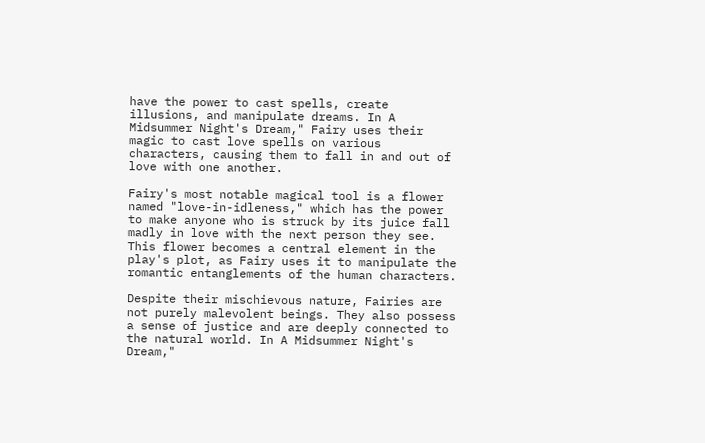have the power to cast spells, create illusions, and manipulate dreams. In A Midsummer Night's Dream," Fairy uses their magic to cast love spells on various characters, causing them to fall in and out of love with one another.

Fairy's most notable magical tool is a flower named "love-in-idleness," which has the power to make anyone who is struck by its juice fall madly in love with the next person they see. This flower becomes a central element in the play's plot, as Fairy uses it to manipulate the romantic entanglements of the human characters.

Despite their mischievous nature, Fairies are not purely malevolent beings. They also possess a sense of justice and are deeply connected to the natural world. In A Midsummer Night's Dream,"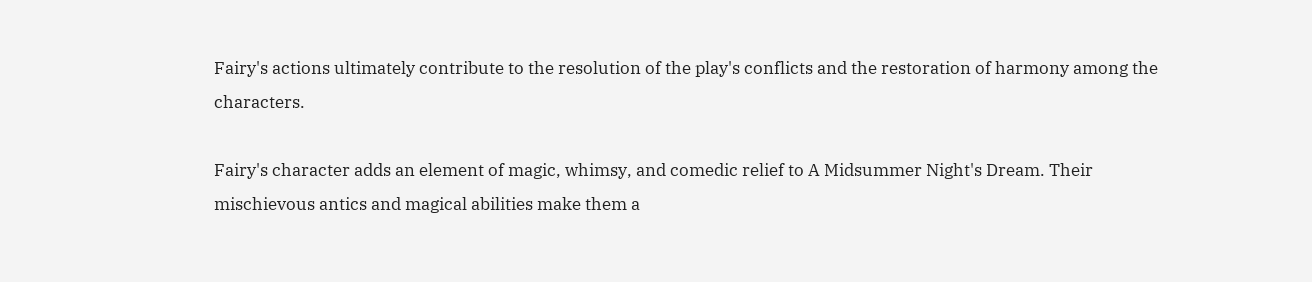Fairy's actions ultimately contribute to the resolution of the play's conflicts and the restoration of harmony among the characters.

Fairy's character adds an element of magic, whimsy, and comedic relief to A Midsummer Night's Dream. Their mischievous antics and magical abilities make them a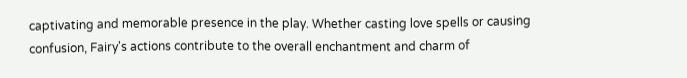captivating and memorable presence in the play. Whether casting love spells or causing confusion, Fairy's actions contribute to the overall enchantment and charm of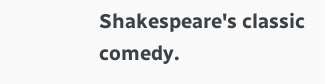Shakespeare's classic comedy.